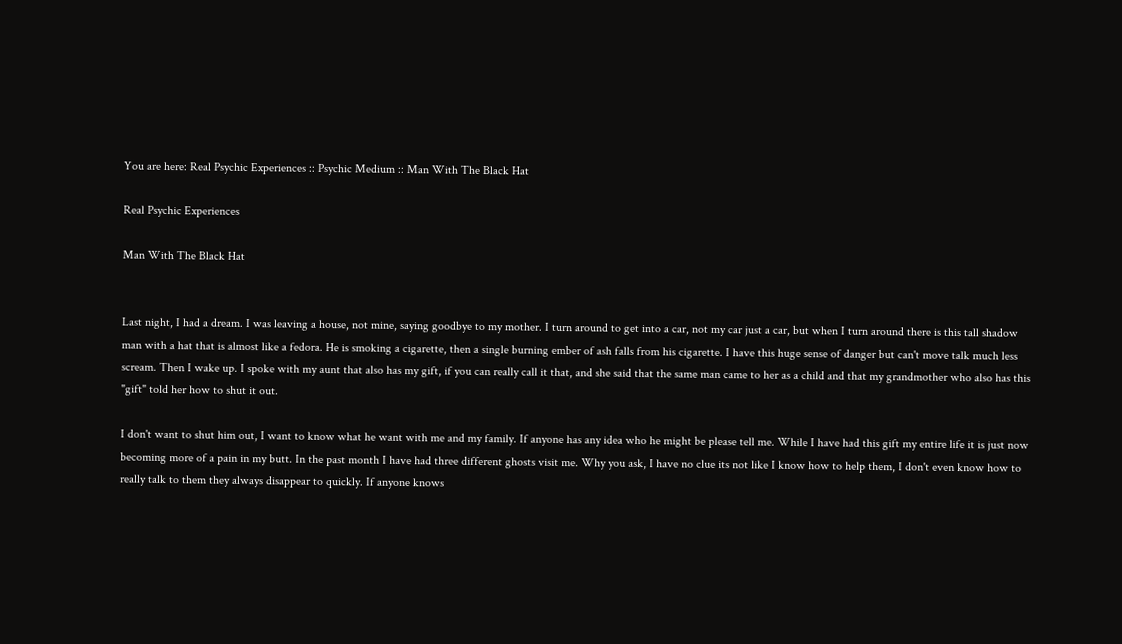You are here: Real Psychic Experiences :: Psychic Medium :: Man With The Black Hat

Real Psychic Experiences

Man With The Black Hat


Last night, I had a dream. I was leaving a house, not mine, saying goodbye to my mother. I turn around to get into a car, not my car just a car, but when I turn around there is this tall shadow man with a hat that is almost like a fedora. He is smoking a cigarette, then a single burning ember of ash falls from his cigarette. I have this huge sense of danger but can't move talk much less scream. Then I wake up. I spoke with my aunt that also has my gift, if you can really call it that, and she said that the same man came to her as a child and that my grandmother who also has this "gift" told her how to shut it out.

I don't want to shut him out, I want to know what he want with me and my family. If anyone has any idea who he might be please tell me. While I have had this gift my entire life it is just now becoming more of a pain in my butt. In the past month I have had three different ghosts visit me. Why you ask, I have no clue its not like I know how to help them, I don't even know how to really talk to them they always disappear to quickly. If anyone knows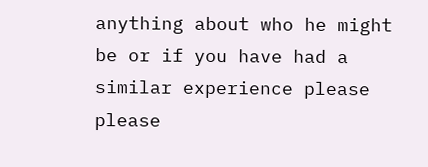anything about who he might be or if you have had a similar experience please please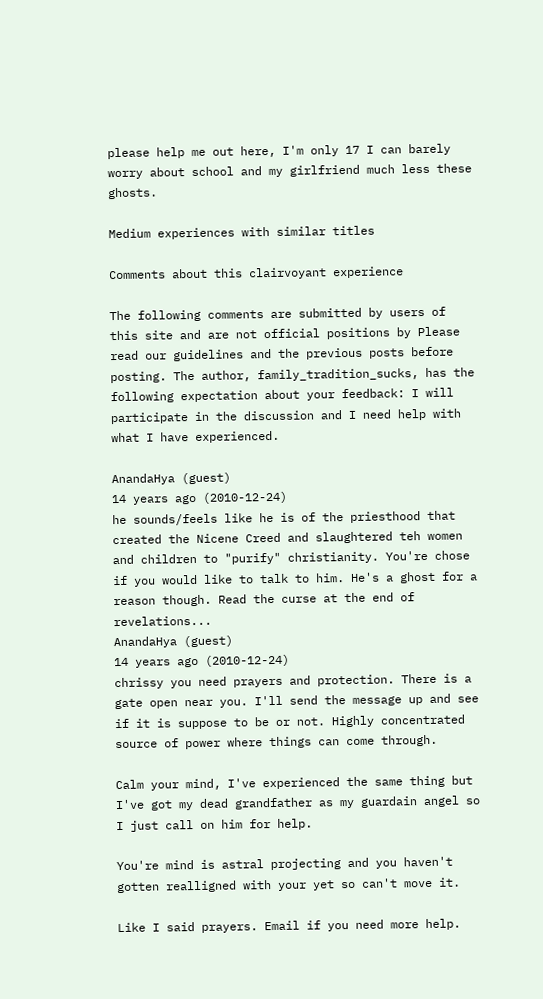please help me out here, I'm only 17 I can barely worry about school and my girlfriend much less these ghosts.

Medium experiences with similar titles

Comments about this clairvoyant experience

The following comments are submitted by users of this site and are not official positions by Please read our guidelines and the previous posts before posting. The author, family_tradition_sucks, has the following expectation about your feedback: I will participate in the discussion and I need help with what I have experienced.

AnandaHya (guest)
14 years ago (2010-12-24)
he sounds/feels like he is of the priesthood that created the Nicene Creed and slaughtered teh women and children to "purify" christianity. You're chose if you would like to talk to him. He's a ghost for a reason though. Read the curse at the end of revelations...
AnandaHya (guest)
14 years ago (2010-12-24)
chrissy you need prayers and protection. There is a gate open near you. I'll send the message up and see if it is suppose to be or not. Highly concentrated source of power where things can come through.

Calm your mind, I've experienced the same thing but I've got my dead grandfather as my guardain angel so I just call on him for help.

You're mind is astral projecting and you haven't gotten realligned with your yet so can't move it.

Like I said prayers. Email if you need more help.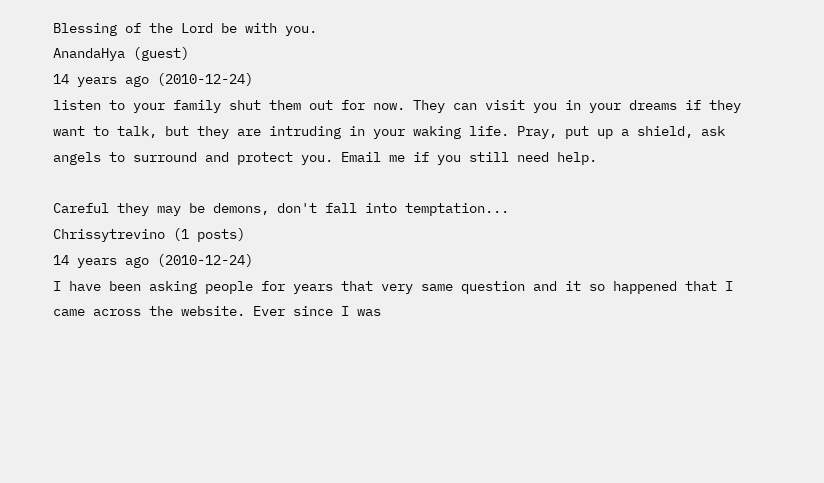Blessing of the Lord be with you.
AnandaHya (guest)
14 years ago (2010-12-24)
listen to your family shut them out for now. They can visit you in your dreams if they want to talk, but they are intruding in your waking life. Pray, put up a shield, ask angels to surround and protect you. Email me if you still need help.

Careful they may be demons, don't fall into temptation...
Chrissytrevino (1 posts)
14 years ago (2010-12-24)
I have been asking people for years that very same question and it so happened that I came across the website. Ever since I was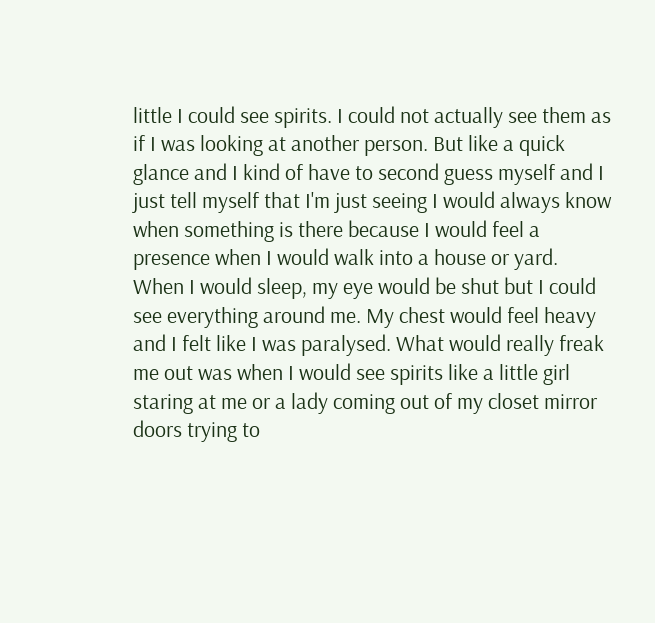little I could see spirits. I could not actually see them as if I was looking at another person. But like a quick glance and I kind of have to second guess myself and I just tell myself that I'm just seeing I would always know when something is there because I would feel a presence when I would walk into a house or yard. When I would sleep, my eye would be shut but I could see everything around me. My chest would feel heavy and I felt like I was paralysed. What would really freak me out was when I would see spirits like a little girl staring at me or a lady coming out of my closet mirror doors trying to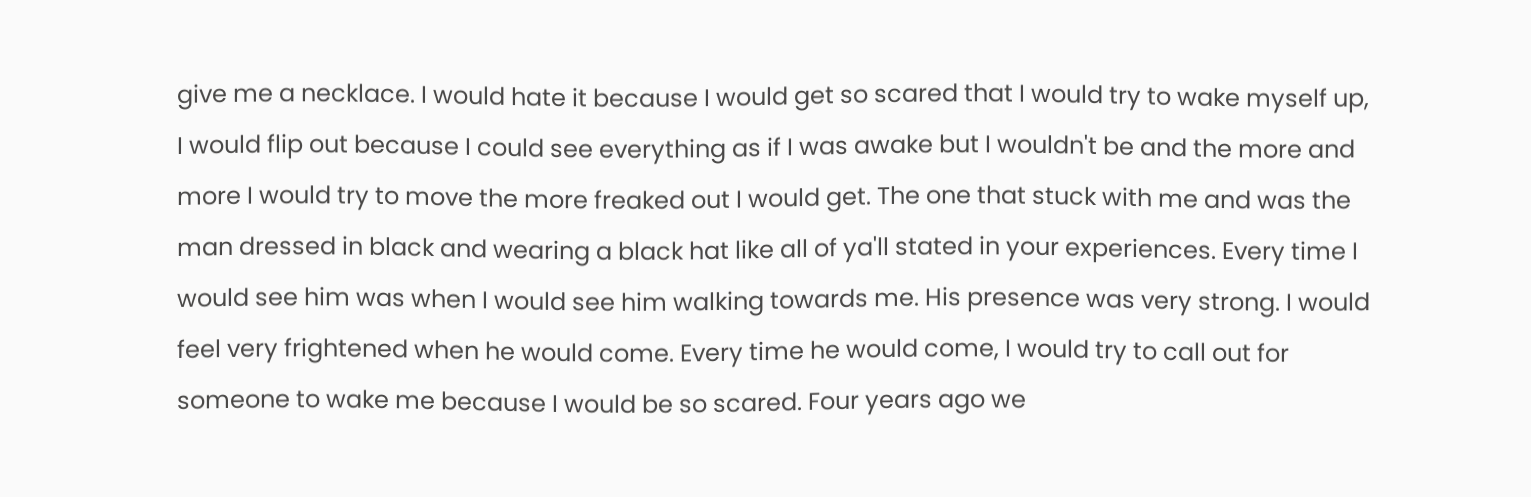give me a necklace. I would hate it because I would get so scared that I would try to wake myself up, I would flip out because I could see everything as if I was awake but I wouldn't be and the more and more I would try to move the more freaked out I would get. The one that stuck with me and was the man dressed in black and wearing a black hat like all of ya'll stated in your experiences. Every time I would see him was when I would see him walking towards me. His presence was very strong. I would feel very frightened when he would come. Every time he would come, I would try to call out for someone to wake me because I would be so scared. Four years ago we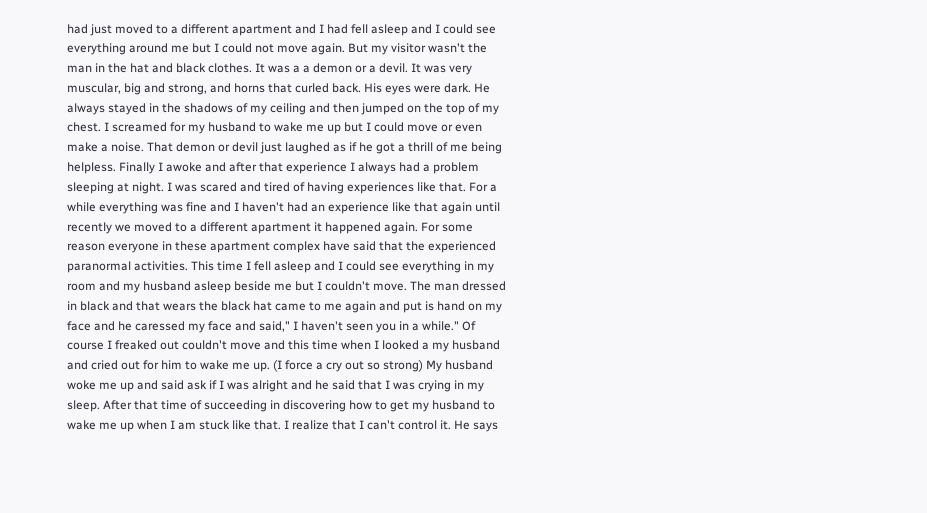had just moved to a different apartment and I had fell asleep and I could see everything around me but I could not move again. But my visitor wasn't the man in the hat and black clothes. It was a a demon or a devil. It was very muscular, big and strong, and horns that curled back. His eyes were dark. He always stayed in the shadows of my ceiling and then jumped on the top of my chest. I screamed for my husband to wake me up but I could move or even make a noise. That demon or devil just laughed as if he got a thrill of me being helpless. Finally I awoke and after that experience I always had a problem sleeping at night. I was scared and tired of having experiences like that. For a while everything was fine and I haven't had an experience like that again until recently we moved to a different apartment it happened again. For some reason everyone in these apartment complex have said that the experienced paranormal activities. This time I fell asleep and I could see everything in my room and my husband asleep beside me but I couldn't move. The man dressed in black and that wears the black hat came to me again and put is hand on my face and he caressed my face and said," I haven't seen you in a while." Of course I freaked out couldn't move and this time when I looked a my husband and cried out for him to wake me up. (I force a cry out so strong) My husband woke me up and said ask if I was alright and he said that I was crying in my sleep. After that time of succeeding in discovering how to get my husband to wake me up when I am stuck like that. I realize that I can't control it. He says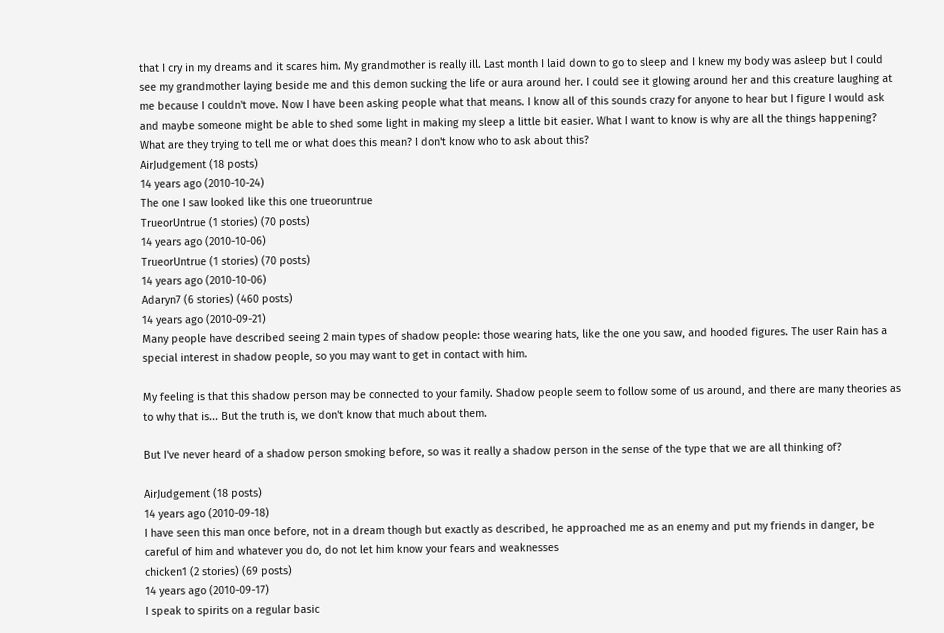that I cry in my dreams and it scares him. My grandmother is really ill. Last month I laid down to go to sleep and I knew my body was asleep but I could see my grandmother laying beside me and this demon sucking the life or aura around her. I could see it glowing around her and this creature laughing at me because I couldn't move. Now I have been asking people what that means. I know all of this sounds crazy for anyone to hear but I figure I would ask and maybe someone might be able to shed some light in making my sleep a little bit easier. What I want to know is why are all the things happening? What are they trying to tell me or what does this mean? I don't know who to ask about this?
AirJudgement (18 posts)
14 years ago (2010-10-24)
The one I saw looked like this one trueoruntrue
TrueorUntrue (1 stories) (70 posts)
14 years ago (2010-10-06)
TrueorUntrue (1 stories) (70 posts)
14 years ago (2010-10-06)
Adaryn7 (6 stories) (460 posts)
14 years ago (2010-09-21)
Many people have described seeing 2 main types of shadow people: those wearing hats, like the one you saw, and hooded figures. The user Rain has a special interest in shadow people, so you may want to get in contact with him.

My feeling is that this shadow person may be connected to your family. Shadow people seem to follow some of us around, and there are many theories as to why that is... But the truth is, we don't know that much about them.

But I've never heard of a shadow person smoking before, so was it really a shadow person in the sense of the type that we are all thinking of?

AirJudgement (18 posts)
14 years ago (2010-09-18)
I have seen this man once before, not in a dream though but exactly as described, he approached me as an enemy and put my friends in danger, be careful of him and whatever you do, do not let him know your fears and weaknesses
chicken1 (2 stories) (69 posts)
14 years ago (2010-09-17)
I speak to spirits on a regular basic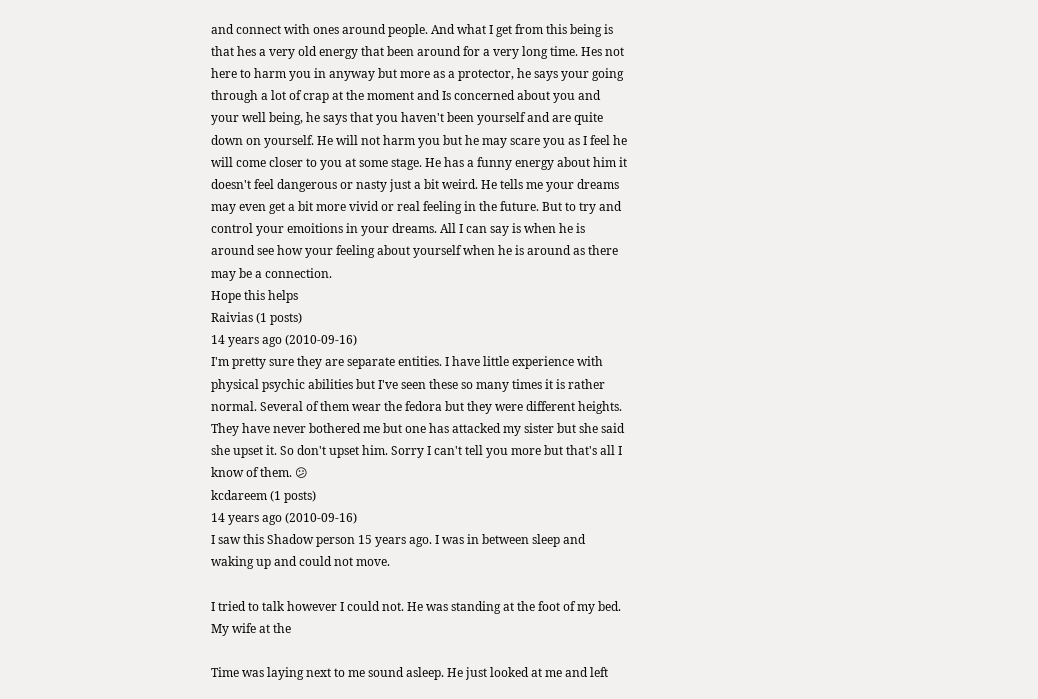and connect with ones around people. And what I get from this being is that hes a very old energy that been around for a very long time. Hes not here to harm you in anyway but more as a protector, he says your going through a lot of crap at the moment and Is concerned about you and your well being, he says that you haven't been yourself and are quite down on yourself. He will not harm you but he may scare you as I feel he will come closer to you at some stage. He has a funny energy about him it doesn't feel dangerous or nasty just a bit weird. He tells me your dreams may even get a bit more vivid or real feeling in the future. But to try and control your emoitions in your dreams. All I can say is when he is around see how your feeling about yourself when he is around as there may be a connection.
Hope this helps
Raivias (1 posts)
14 years ago (2010-09-16)
I'm pretty sure they are separate entities. I have little experience with physical psychic abilities but I've seen these so many times it is rather normal. Several of them wear the fedora but they were different heights. They have never bothered me but one has attacked my sister but she said she upset it. So don't upset him. Sorry I can't tell you more but that's all I know of them. 😕
kcdareem (1 posts)
14 years ago (2010-09-16)
I saw this Shadow person 15 years ago. I was in between sleep and waking up and could not move.

I tried to talk however I could not. He was standing at the foot of my bed. My wife at the

Time was laying next to me sound asleep. He just looked at me and left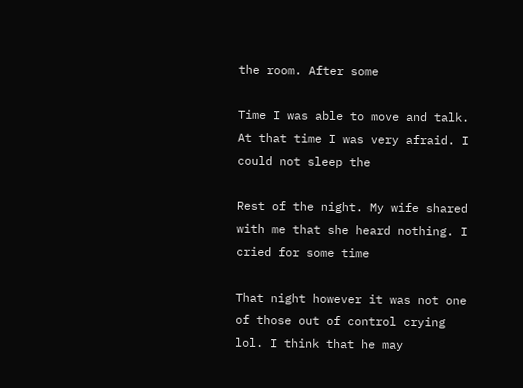the room. After some

Time I was able to move and talk. At that time I was very afraid. I could not sleep the

Rest of the night. My wife shared with me that she heard nothing. I cried for some time

That night however it was not one of those out of control crying lol. I think that he may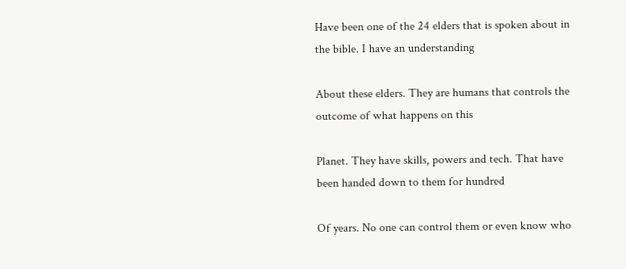Have been one of the 24 elders that is spoken about in the bible. I have an understanding

About these elders. They are humans that controls the outcome of what happens on this

Planet. They have skills, powers and tech. That have been handed down to them for hundred

Of years. No one can control them or even know who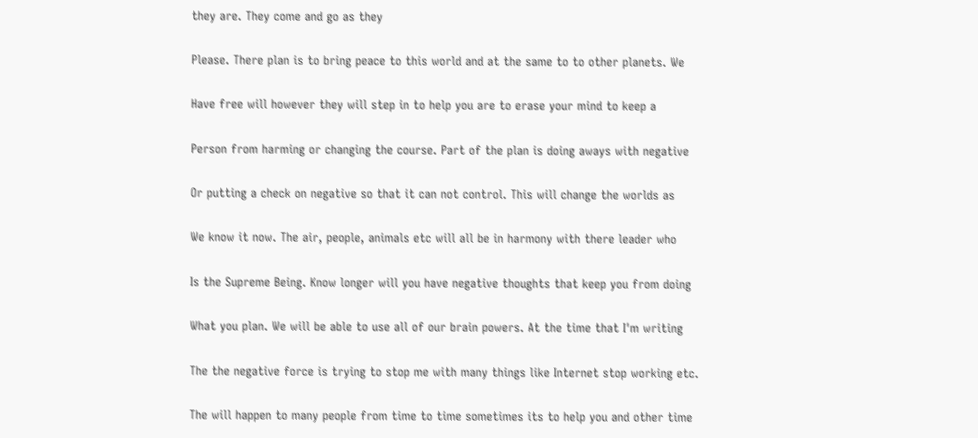they are. They come and go as they

Please. There plan is to bring peace to this world and at the same to to other planets. We

Have free will however they will step in to help you are to erase your mind to keep a

Person from harming or changing the course. Part of the plan is doing aways with negative

Or putting a check on negative so that it can not control. This will change the worlds as

We know it now. The air, people, animals etc will all be in harmony with there leader who

Is the Supreme Being. Know longer will you have negative thoughts that keep you from doing

What you plan. We will be able to use all of our brain powers. At the time that I'm writing

The the negative force is trying to stop me with many things like Internet stop working etc.

The will happen to many people from time to time sometimes its to help you and other time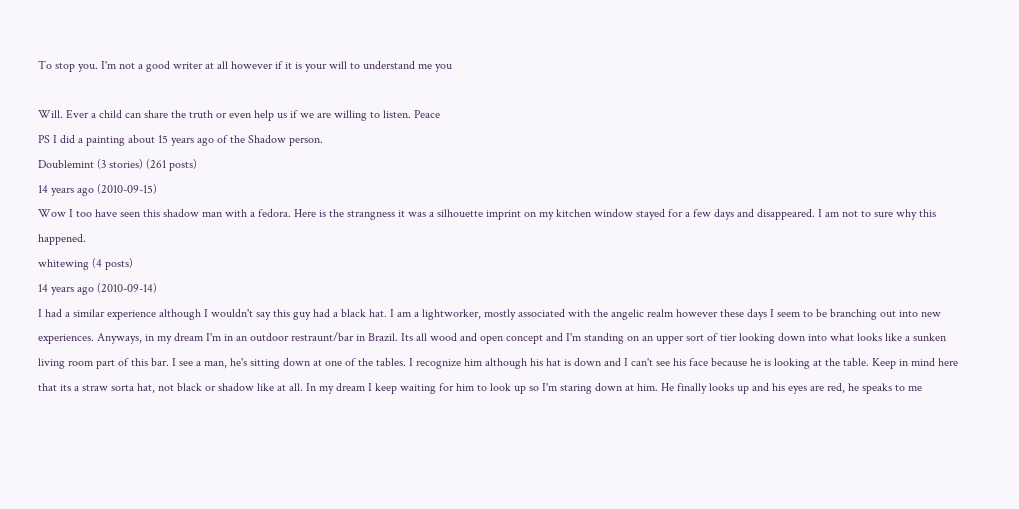To stop you. I'm not a good writer at all however if it is your will to understand me you

Will. Ever a child can share the truth or even help us if we are willing to listen. Peace
PS I did a painting about 15 years ago of the Shadow person.
Doublemint (3 stories) (261 posts)
14 years ago (2010-09-15)
Wow I too have seen this shadow man with a fedora. Here is the strangness it was a silhouette imprint on my kitchen window stayed for a few days and disappeared. I am not to sure why this happened.
whitewing (4 posts)
14 years ago (2010-09-14)
I had a similar experience although I wouldn't say this guy had a black hat. I am a lightworker, mostly associated with the angelic realm however these days I seem to be branching out into new experiences. Anyways, in my dream I'm in an outdoor restraunt/bar in Brazil. Its all wood and open concept and I'm standing on an upper sort of tier looking down into what looks like a sunken living room part of this bar. I see a man, he's sitting down at one of the tables. I recognize him although his hat is down and I can't see his face because he is looking at the table. Keep in mind here that its a straw sorta hat, not black or shadow like at all. In my dream I keep waiting for him to look up so I'm staring down at him. He finally looks up and his eyes are red, he speaks to me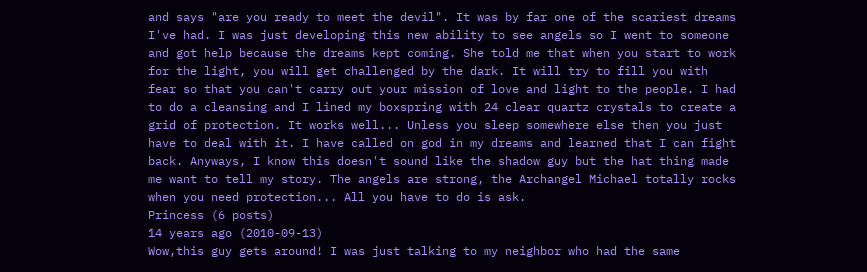and says "are you ready to meet the devil". It was by far one of the scariest dreams I've had. I was just developing this new ability to see angels so I went to someone and got help because the dreams kept coming. She told me that when you start to work for the light, you will get challenged by the dark. It will try to fill you with fear so that you can't carry out your mission of love and light to the people. I had to do a cleansing and I lined my boxspring with 24 clear quartz crystals to create a grid of protection. It works well... Unless you sleep somewhere else then you just have to deal with it. I have called on god in my dreams and learned that I can fight back. Anyways, I know this doesn't sound like the shadow guy but the hat thing made me want to tell my story. The angels are strong, the Archangel Michael totally rocks when you need protection... All you have to do is ask.
Princess (6 posts)
14 years ago (2010-09-13)
Wow,this guy gets around! I was just talking to my neighbor who had the same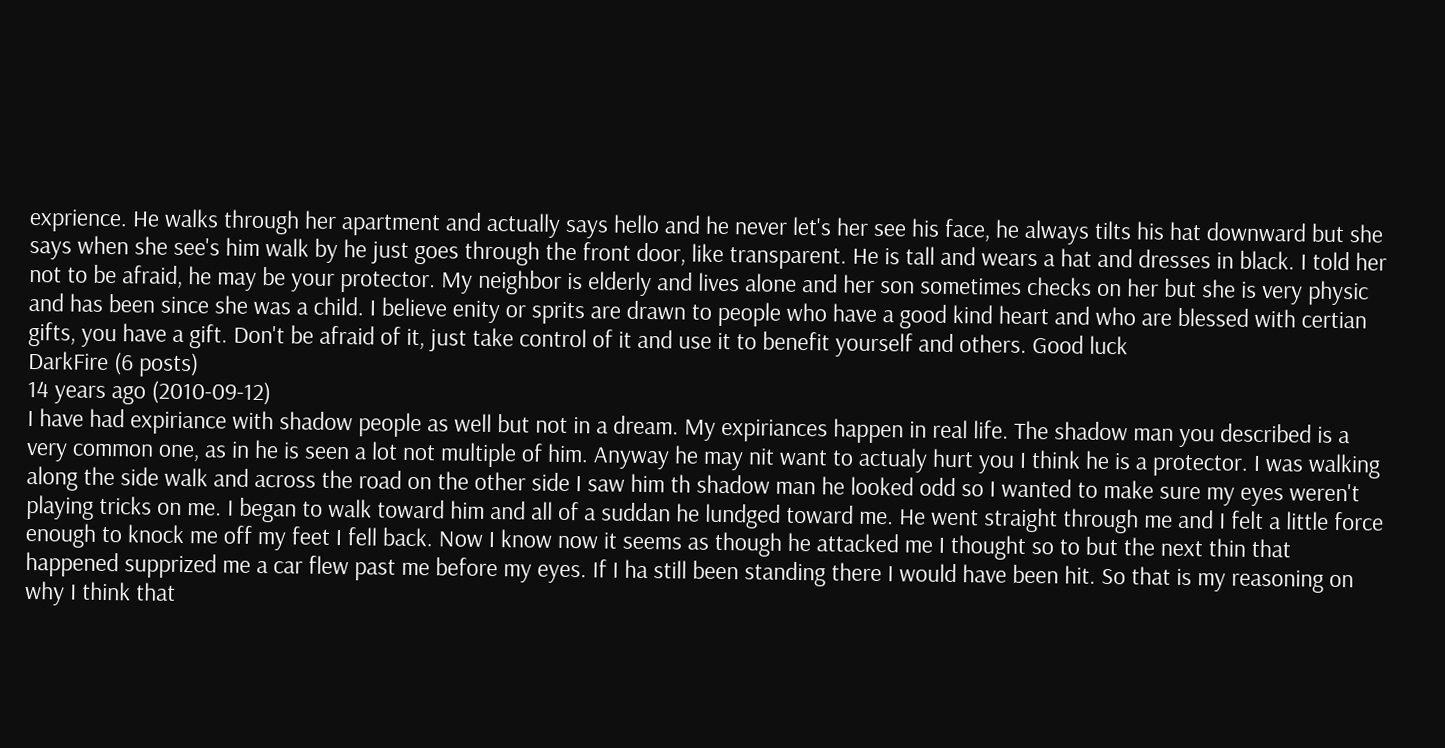exprience. He walks through her apartment and actually says hello and he never let's her see his face, he always tilts his hat downward but she says when she see's him walk by he just goes through the front door, like transparent. He is tall and wears a hat and dresses in black. I told her not to be afraid, he may be your protector. My neighbor is elderly and lives alone and her son sometimes checks on her but she is very physic and has been since she was a child. I believe enity or sprits are drawn to people who have a good kind heart and who are blessed with certian gifts, you have a gift. Don't be afraid of it, just take control of it and use it to benefit yourself and others. Good luck
DarkFire (6 posts)
14 years ago (2010-09-12)
I have had expiriance with shadow people as well but not in a dream. My expiriances happen in real life. The shadow man you described is a very common one, as in he is seen a lot not multiple of him. Anyway he may nit want to actualy hurt you I think he is a protector. I was walking along the side walk and across the road on the other side I saw him th shadow man he looked odd so I wanted to make sure my eyes weren't playing tricks on me. I began to walk toward him and all of a suddan he lundged toward me. He went straight through me and I felt a little force enough to knock me off my feet I fell back. Now I know now it seems as though he attacked me I thought so to but the next thin that happened supprized me a car flew past me before my eyes. If I ha still been standing there I would have been hit. So that is my reasoning on why I think that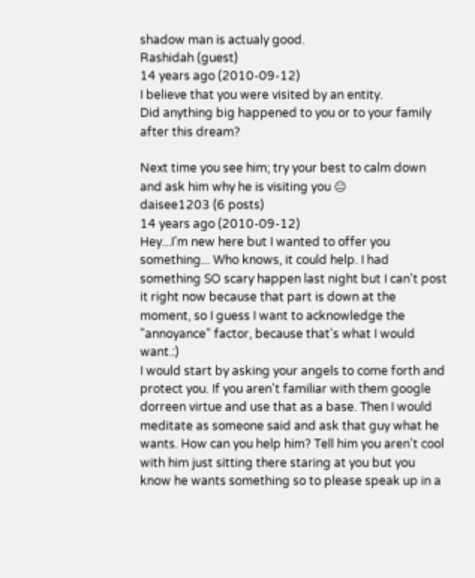shadow man is actualy good.
Rashidah (guest)
14 years ago (2010-09-12)
I believe that you were visited by an entity.
Did anything big happened to you or to your family after this dream?

Next time you see him; try your best to calm down and ask him why he is visiting you 😐
daisee1203 (6 posts)
14 years ago (2010-09-12)
Hey...I'm new here but I wanted to offer you something... Who knows, it could help. I had something SO scary happen last night but I can't post it right now because that part is down at the moment, so I guess I want to acknowledge the "annoyance" factor, because that's what I would want.:)
I would start by asking your angels to come forth and protect you. If you aren't familiar with them google dorreen virtue and use that as a base. Then I would meditate as someone said and ask that guy what he wants. How can you help him? Tell him you aren't cool with him just sitting there staring at you but you know he wants something so to please speak up in a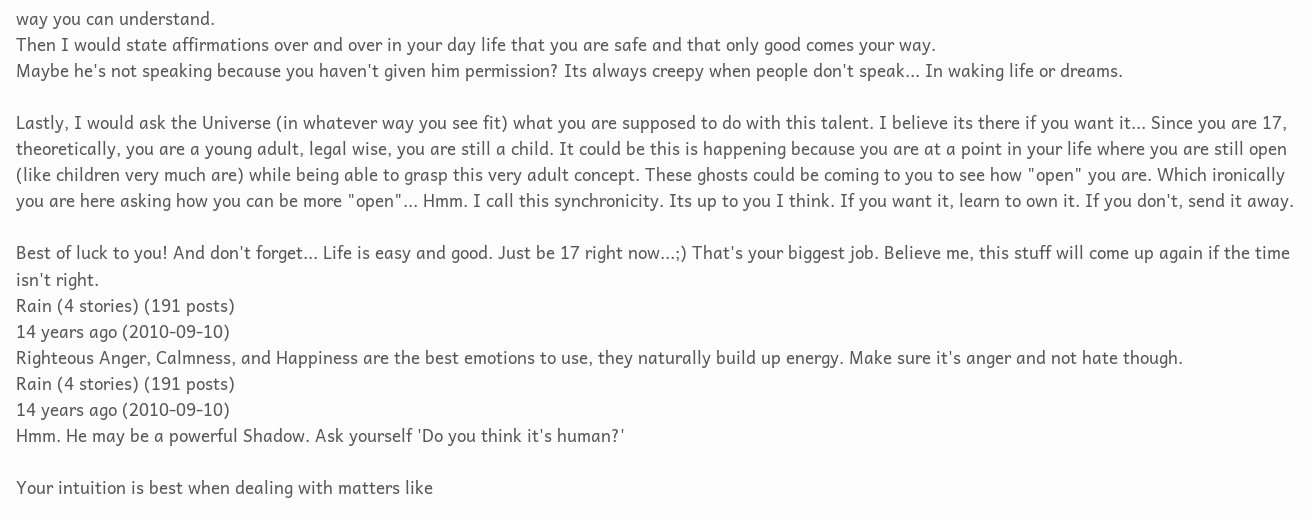way you can understand.
Then I would state affirmations over and over in your day life that you are safe and that only good comes your way.
Maybe he's not speaking because you haven't given him permission? Its always creepy when people don't speak... In waking life or dreams.

Lastly, I would ask the Universe (in whatever way you see fit) what you are supposed to do with this talent. I believe its there if you want it... Since you are 17, theoretically, you are a young adult, legal wise, you are still a child. It could be this is happening because you are at a point in your life where you are still open (like children very much are) while being able to grasp this very adult concept. These ghosts could be coming to you to see how "open" you are. Which ironically you are here asking how you can be more "open"... Hmm. I call this synchronicity. Its up to you I think. If you want it, learn to own it. If you don't, send it away.

Best of luck to you! And don't forget... Life is easy and good. Just be 17 right now...;) That's your biggest job. Believe me, this stuff will come up again if the time isn't right.
Rain (4 stories) (191 posts)
14 years ago (2010-09-10)
Righteous Anger, Calmness, and Happiness are the best emotions to use, they naturally build up energy. Make sure it's anger and not hate though.
Rain (4 stories) (191 posts)
14 years ago (2010-09-10)
Hmm. He may be a powerful Shadow. Ask yourself 'Do you think it's human?'

Your intuition is best when dealing with matters like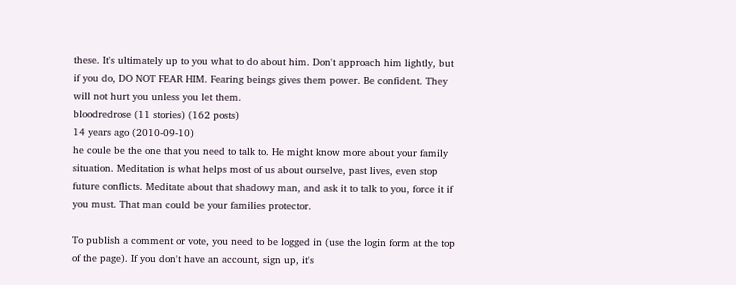these. It's ultimately up to you what to do about him. Don't approach him lightly, but if you do, DO NOT FEAR HIM. Fearing beings gives them power. Be confident. They will not hurt you unless you let them.
bloodredrose (11 stories) (162 posts)
14 years ago (2010-09-10)
he coule be the one that you need to talk to. He might know more about your family situation. Meditation is what helps most of us about ourselve, past lives, even stop future conflicts. Meditate about that shadowy man, and ask it to talk to you, force it if you must. That man could be your families protector.

To publish a comment or vote, you need to be logged in (use the login form at the top of the page). If you don't have an account, sign up, it's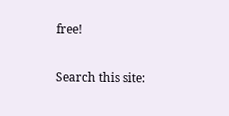free!

Search this site: